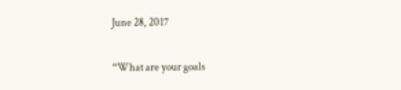June 28, 2017

“What are your goals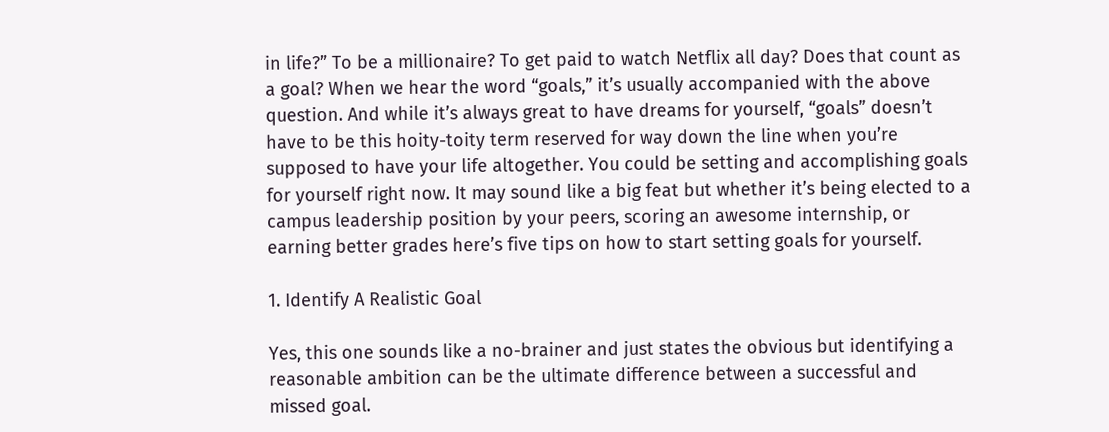in life?” To be a millionaire? To get paid to watch Netflix all day? Does that count as a goal? When we hear the word “goals,” it’s usually accompanied with the above question. And while it’s always great to have dreams for yourself, “goals” doesn’t have to be this hoity-toity term reserved for way down the line when you’re supposed to have your life altogether. You could be setting and accomplishing goals for yourself right now. It may sound like a big feat but whether it’s being elected to a campus leadership position by your peers, scoring an awesome internship, or earning better grades here’s five tips on how to start setting goals for yourself.

1. Identify A Realistic Goal

Yes, this one sounds like a no-brainer and just states the obvious but identifying a reasonable ambition can be the ultimate difference between a successful and missed goal.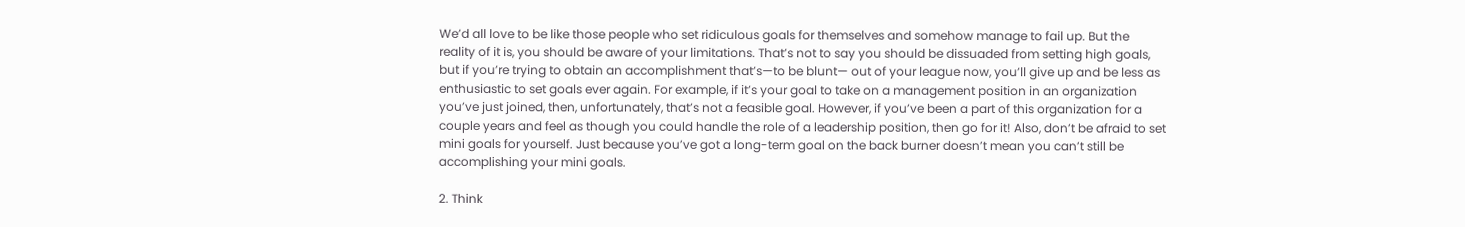We’d all love to be like those people who set ridiculous goals for themselves and somehow manage to fail up. But the reality of it is, you should be aware of your limitations. That’s not to say you should be dissuaded from setting high goals, but if you’re trying to obtain an accomplishment that’s—to be blunt— out of your league now, you’ll give up and be less as enthusiastic to set goals ever again. For example, if it’s your goal to take on a management position in an organization you’ve just joined, then, unfortunately, that’s not a feasible goal. However, if you’ve been a part of this organization for a couple years and feel as though you could handle the role of a leadership position, then go for it! Also, don’t be afraid to set mini goals for yourself. Just because you’ve got a long-term goal on the back burner doesn’t mean you can’t still be accomplishing your mini goals.

2. Think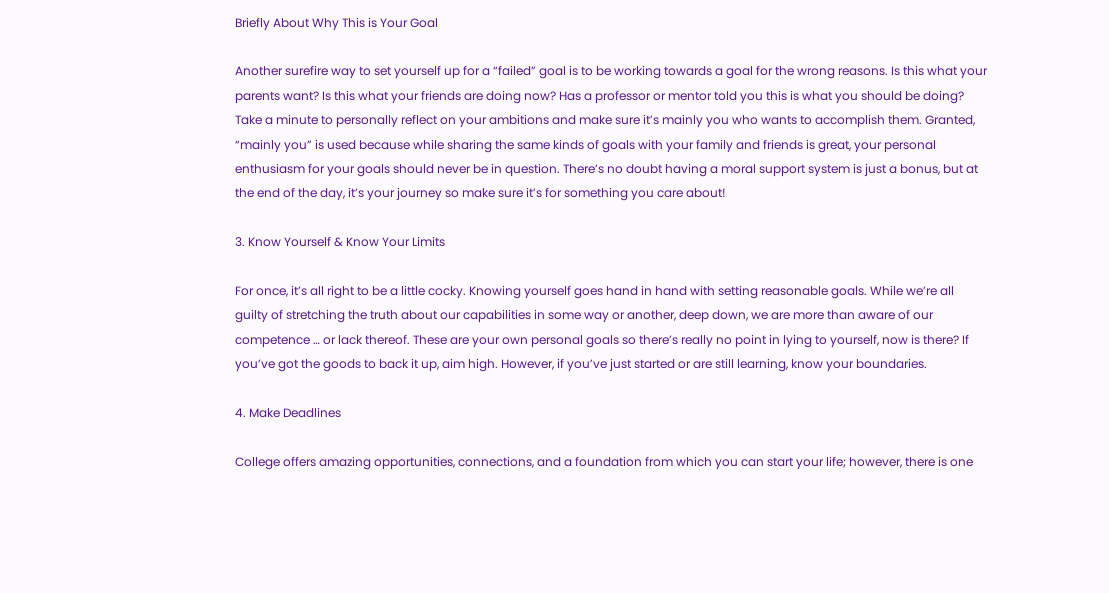Briefly About Why This is Your Goal

Another surefire way to set yourself up for a “failed” goal is to be working towards a goal for the wrong reasons. Is this what your parents want? Is this what your friends are doing now? Has a professor or mentor told you this is what you should be doing? Take a minute to personally reflect on your ambitions and make sure it’s mainly you who wants to accomplish them. Granted, “mainly you” is used because while sharing the same kinds of goals with your family and friends is great, your personal enthusiasm for your goals should never be in question. There’s no doubt having a moral support system is just a bonus, but at the end of the day, it’s your journey so make sure it’s for something you care about!

3. Know Yourself & Know Your Limits

For once, it’s all right to be a little cocky. Knowing yourself goes hand in hand with setting reasonable goals. While we’re all guilty of stretching the truth about our capabilities in some way or another, deep down, we are more than aware of our competence … or lack thereof. These are your own personal goals so there’s really no point in lying to yourself, now is there? If you’ve got the goods to back it up, aim high. However, if you’ve just started or are still learning, know your boundaries.

4. Make Deadlines

College offers amazing opportunities, connections, and a foundation from which you can start your life; however, there is one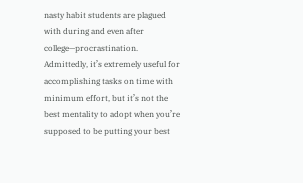nasty habit students are plagued with during and even after college—procrastination. Admittedly, it’s extremely useful for accomplishing tasks on time with minimum effort, but it’s not the best mentality to adopt when you’re supposed to be putting your best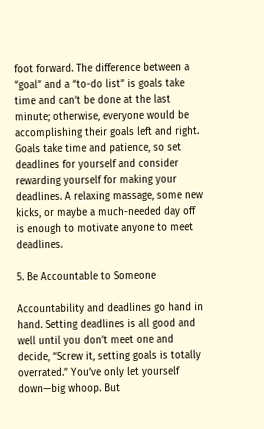foot forward. The difference between a “goal” and a “to-do list” is goals take time and can’t be done at the last minute; otherwise, everyone would be accomplishing their goals left and right. Goals take time and patience, so set deadlines for yourself and consider rewarding yourself for making your deadlines. A relaxing massage, some new kicks, or maybe a much-needed day off is enough to motivate anyone to meet deadlines.

5. Be Accountable to Someone

Accountability and deadlines go hand in hand. Setting deadlines is all good and well until you don’t meet one and decide, “Screw it, setting goals is totally overrated.” You’ve only let yourself down—big whoop. But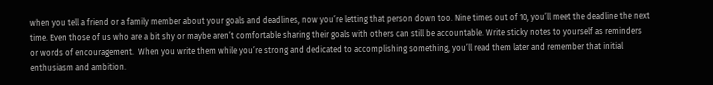when you tell a friend or a family member about your goals and deadlines, now you’re letting that person down too. Nine times out of 10, you’ll meet the deadline the next time. Even those of us who are a bit shy or maybe aren’t comfortable sharing their goals with others can still be accountable. Write sticky notes to yourself as reminders or words of encouragement.  When you write them while you’re strong and dedicated to accomplishing something, you’ll read them later and remember that initial enthusiasm and ambition.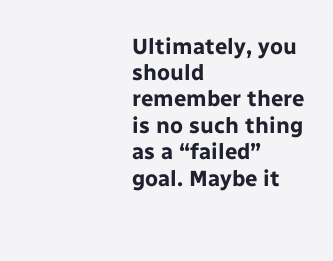Ultimately, you should remember there is no such thing as a “failed” goal. Maybe it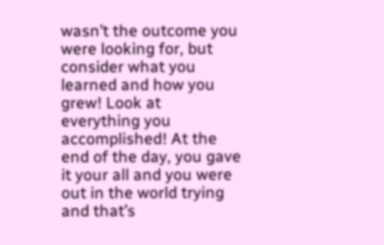wasn’t the outcome you were looking for, but consider what you learned and how you grew! Look at everything you accomplished! At the end of the day, you gave it your all and you were out in the world trying and that’s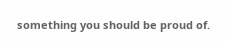something you should be proud of.